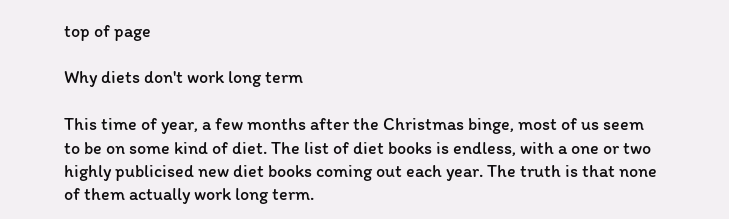top of page

Why diets don't work long term

This time of year, a few months after the Christmas binge, most of us seem to be on some kind of diet. The list of diet books is endless, with a one or two highly publicised new diet books coming out each year. The truth is that none of them actually work long term.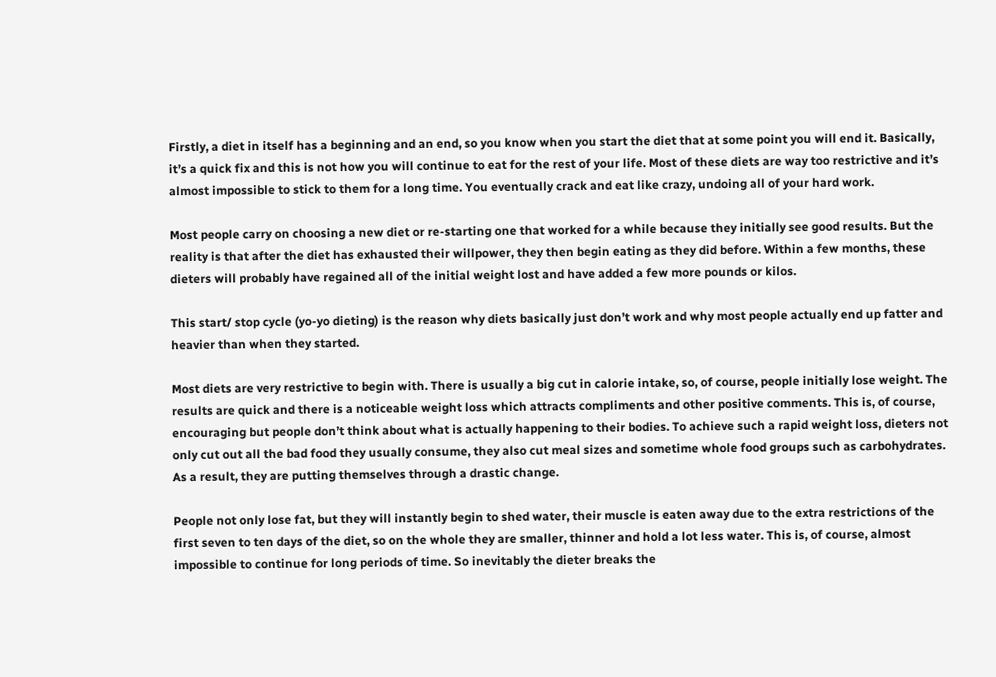Firstly, a diet in itself has a beginning and an end, so you know when you start the diet that at some point you will end it. Basically, it’s a quick fix and this is not how you will continue to eat for the rest of your life. Most of these diets are way too restrictive and it’s almost impossible to stick to them for a long time. You eventually crack and eat like crazy, undoing all of your hard work.

Most people carry on choosing a new diet or re-starting one that worked for a while because they initially see good results. But the reality is that after the diet has exhausted their willpower, they then begin eating as they did before. Within a few months, these dieters will probably have regained all of the initial weight lost and have added a few more pounds or kilos.

This start/ stop cycle (yo-yo dieting) is the reason why diets basically just don’t work and why most people actually end up fatter and heavier than when they started.

Most diets are very restrictive to begin with. There is usually a big cut in calorie intake, so, of course, people initially lose weight. The results are quick and there is a noticeable weight loss which attracts compliments and other positive comments. This is, of course, encouraging but people don’t think about what is actually happening to their bodies. To achieve such a rapid weight loss, dieters not only cut out all the bad food they usually consume, they also cut meal sizes and sometime whole food groups such as carbohydrates. As a result, they are putting themselves through a drastic change.

People not only lose fat, but they will instantly begin to shed water, their muscle is eaten away due to the extra restrictions of the first seven to ten days of the diet, so on the whole they are smaller, thinner and hold a lot less water. This is, of course, almost impossible to continue for long periods of time. So inevitably the dieter breaks the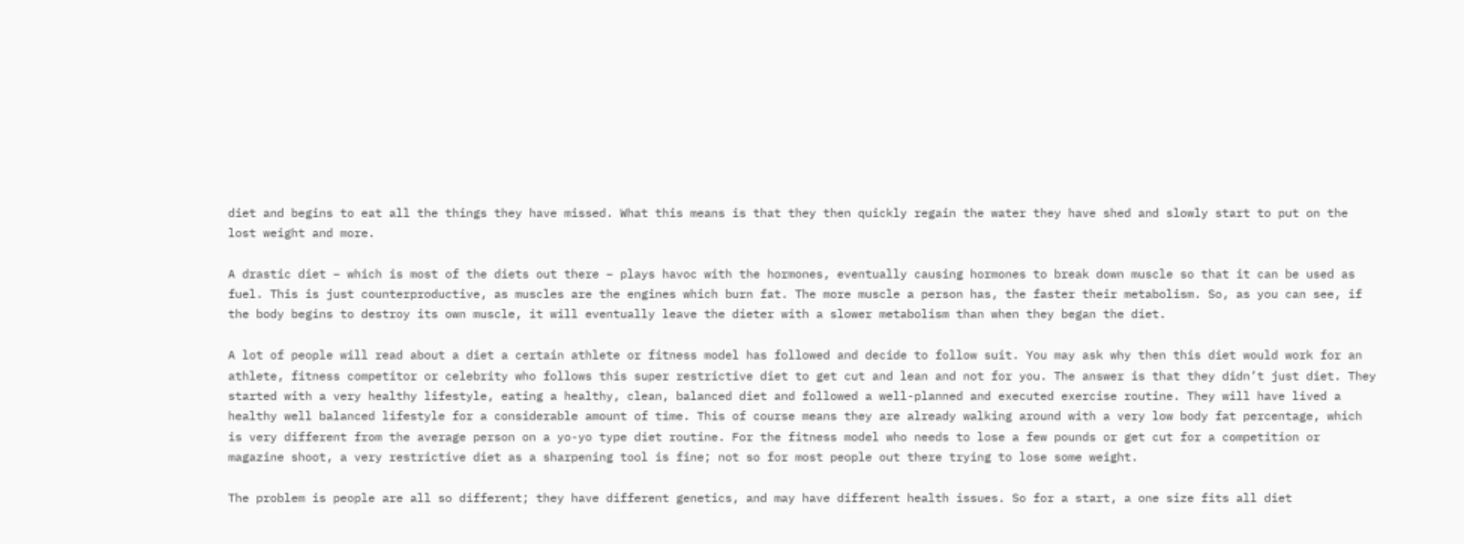diet and begins to eat all the things they have missed. What this means is that they then quickly regain the water they have shed and slowly start to put on the lost weight and more.

A drastic diet – which is most of the diets out there – plays havoc with the hormones, eventually causing hormones to break down muscle so that it can be used as fuel. This is just counterproductive, as muscles are the engines which burn fat. The more muscle a person has, the faster their metabolism. So, as you can see, if the body begins to destroy its own muscle, it will eventually leave the dieter with a slower metabolism than when they began the diet.

A lot of people will read about a diet a certain athlete or fitness model has followed and decide to follow suit. You may ask why then this diet would work for an athlete, fitness competitor or celebrity who follows this super restrictive diet to get cut and lean and not for you. The answer is that they didn’t just diet. They started with a very healthy lifestyle, eating a healthy, clean, balanced diet and followed a well-planned and executed exercise routine. They will have lived a healthy well balanced lifestyle for a considerable amount of time. This of course means they are already walking around with a very low body fat percentage, which is very different from the average person on a yo-yo type diet routine. For the fitness model who needs to lose a few pounds or get cut for a competition or magazine shoot, a very restrictive diet as a sharpening tool is fine; not so for most people out there trying to lose some weight.

The problem is people are all so different; they have different genetics, and may have different health issues. So for a start, a one size fits all diet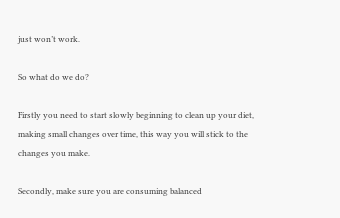just won’t work.

So what do we do?

Firstly you need to start slowly beginning to clean up your diet, making small changes over time, this way you will stick to the changes you make.

Secondly, make sure you are consuming balanced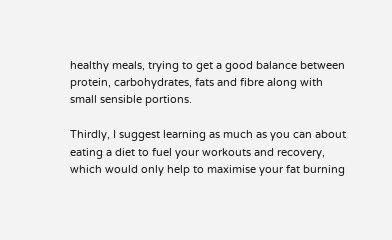healthy meals, trying to get a good balance between protein, carbohydrates, fats and fibre along with small sensible portions.

Thirdly, I suggest learning as much as you can about eating a diet to fuel your workouts and recovery, which would only help to maximise your fat burning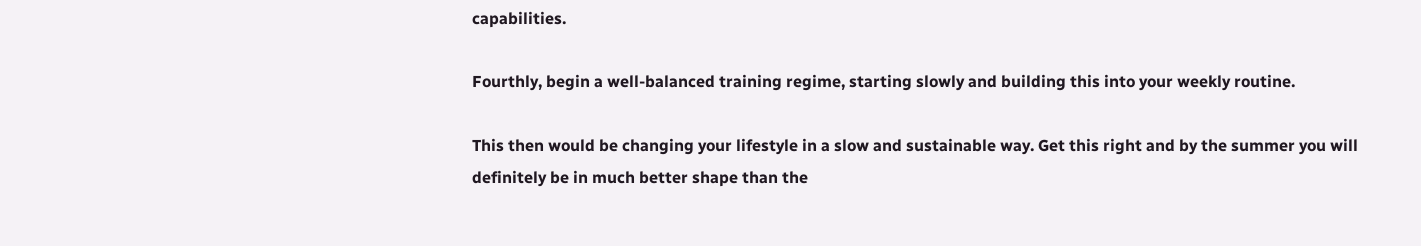capabilities.

Fourthly, begin a well-balanced training regime, starting slowly and building this into your weekly routine.

This then would be changing your lifestyle in a slow and sustainable way. Get this right and by the summer you will definitely be in much better shape than the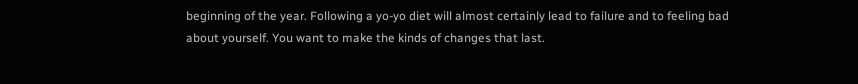beginning of the year. Following a yo-yo diet will almost certainly lead to failure and to feeling bad about yourself. You want to make the kinds of changes that last.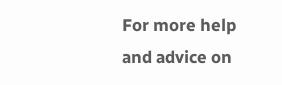For more help and advice on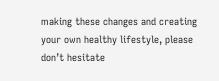making these changes and creating your own healthy lifestyle, please don’t hesitate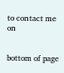to contact me on


bottom of page